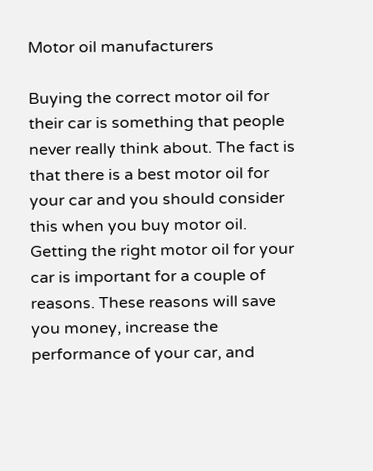Motor oil manufacturers

Buying the correct motor oil for their car is something that people never really think about. The fact is that there is a best motor oil for your car and you should consider this when you buy motor oil. Getting the right motor oil for your car is important for a couple of reasons. These reasons will save you money, increase the performance of your car, and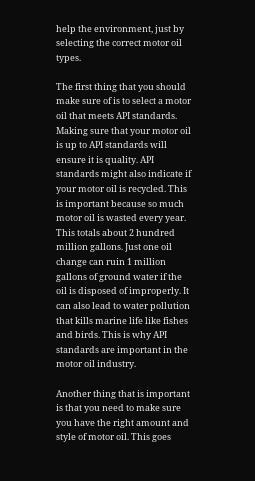help the environment, just by selecting the correct motor oil types.

The first thing that you should make sure of is to select a motor oil that meets API standards. Making sure that your motor oil is up to API standards will ensure it is quality. API standards might also indicate if your motor oil is recycled. This is important because so much motor oil is wasted every year. This totals about 2 hundred million gallons. Just one oil change can ruin 1 million gallons of ground water if the oil is disposed of improperly. It can also lead to water pollution that kills marine life like fishes and birds. This is why API standards are important in the motor oil industry.

Another thing that is important is that you need to make sure you have the right amount and style of motor oil. This goes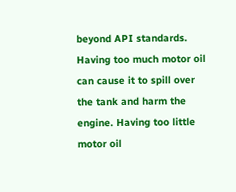beyond API standards. Having too much motor oil can cause it to spill over the tank and harm the engine. Having too little motor oil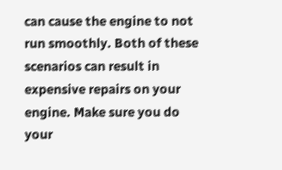can cause the engine to not run smoothly. Both of these scenarios can result in expensive repairs on your engine. Make sure you do your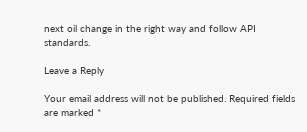next oil change in the right way and follow API standards.

Leave a Reply

Your email address will not be published. Required fields are marked *